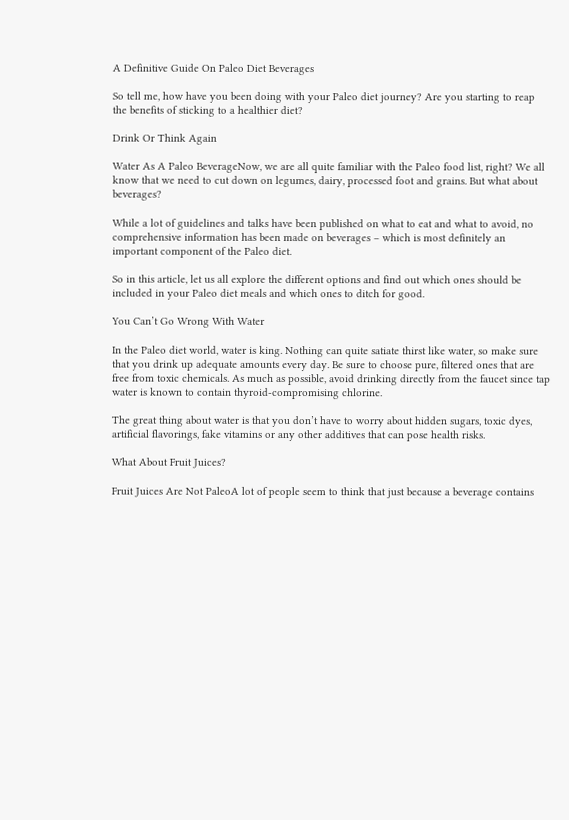A Definitive Guide On Paleo Diet Beverages

So tell me, how have you been doing with your Paleo diet journey? Are you starting to reap the benefits of sticking to a healthier diet?

Drink Or Think Again

Water As A Paleo BeverageNow, we are all quite familiar with the Paleo food list, right? We all know that we need to cut down on legumes, dairy, processed foot and grains. But what about beverages?

While a lot of guidelines and talks have been published on what to eat and what to avoid, no comprehensive information has been made on beverages – which is most definitely an important component of the Paleo diet.

So in this article, let us all explore the different options and find out which ones should be included in your Paleo diet meals and which ones to ditch for good.

You Can’t Go Wrong With Water

In the Paleo diet world, water is king. Nothing can quite satiate thirst like water, so make sure that you drink up adequate amounts every day. Be sure to choose pure, filtered ones that are free from toxic chemicals. As much as possible, avoid drinking directly from the faucet since tap water is known to contain thyroid-compromising chlorine.

The great thing about water is that you don’t have to worry about hidden sugars, toxic dyes, artificial flavorings, fake vitamins or any other additives that can pose health risks.

What About Fruit Juices?

Fruit Juices Are Not PaleoA lot of people seem to think that just because a beverage contains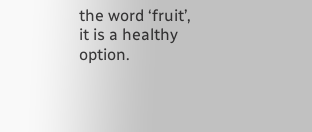the word ‘fruit’, it is a healthy option.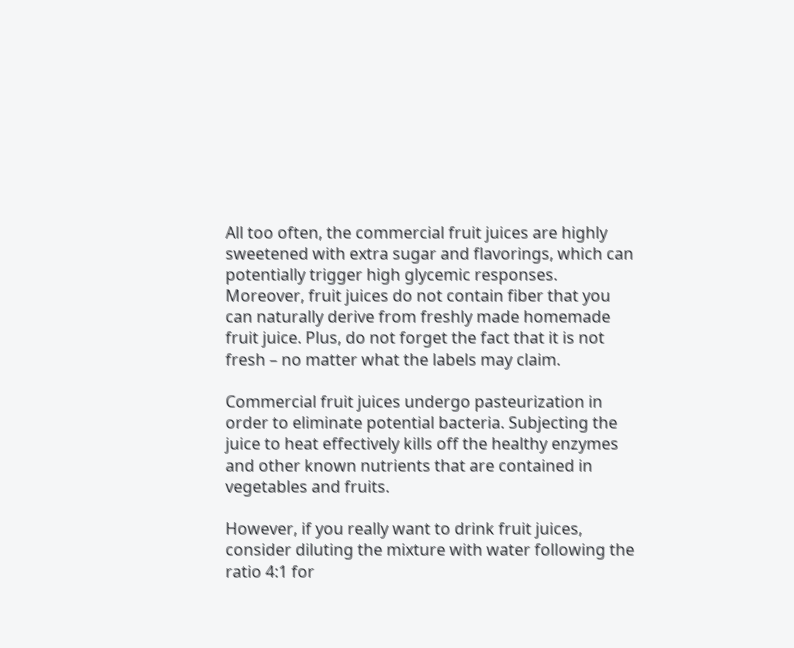All too often, the commercial fruit juices are highly sweetened with extra sugar and flavorings, which can potentially trigger high glycemic responses. Moreover, fruit juices do not contain fiber that you can naturally derive from freshly made homemade fruit juice. Plus, do not forget the fact that it is not fresh – no matter what the labels may claim.

Commercial fruit juices undergo pasteurization in order to eliminate potential bacteria. Subjecting the juice to heat effectively kills off the healthy enzymes and other known nutrients that are contained in vegetables and fruits.

However, if you really want to drink fruit juices, consider diluting the mixture with water following the ratio 4:1 for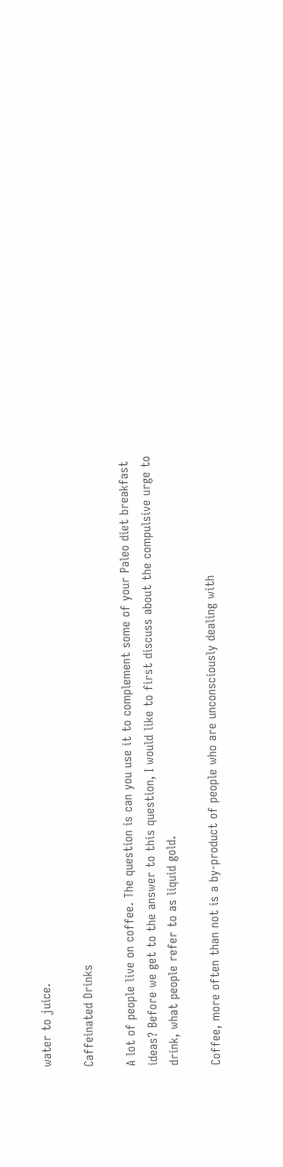water to juice.

Caffeinated Drinks

A lot of people live on coffee. The question is can you use it to complement some of your Paleo diet breakfast ideas? Before we get to the answer to this question, I would like to first discuss about the compulsive urge to drink, what people refer to as liquid gold.

Coffee, more often than not is a by-product of people who are unconsciously dealing with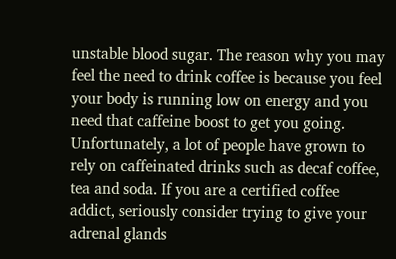unstable blood sugar. The reason why you may feel the need to drink coffee is because you feel your body is running low on energy and you need that caffeine boost to get you going. Unfortunately, a lot of people have grown to rely on caffeinated drinks such as decaf coffee, tea and soda. If you are a certified coffee addict, seriously consider trying to give your adrenal glands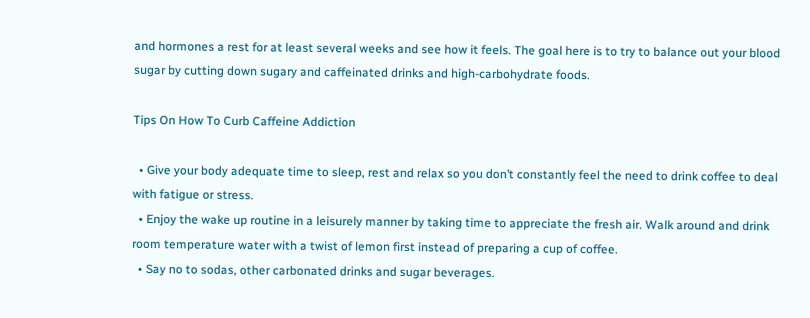and hormones a rest for at least several weeks and see how it feels. The goal here is to try to balance out your blood sugar by cutting down sugary and caffeinated drinks and high-carbohydrate foods.

Tips On How To Curb Caffeine Addiction

  • Give your body adequate time to sleep, rest and relax so you don’t constantly feel the need to drink coffee to deal with fatigue or stress.
  • Enjoy the wake up routine in a leisurely manner by taking time to appreciate the fresh air. Walk around and drink room temperature water with a twist of lemon first instead of preparing a cup of coffee.
  • Say no to sodas, other carbonated drinks and sugar beverages.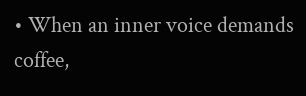• When an inner voice demands coffee,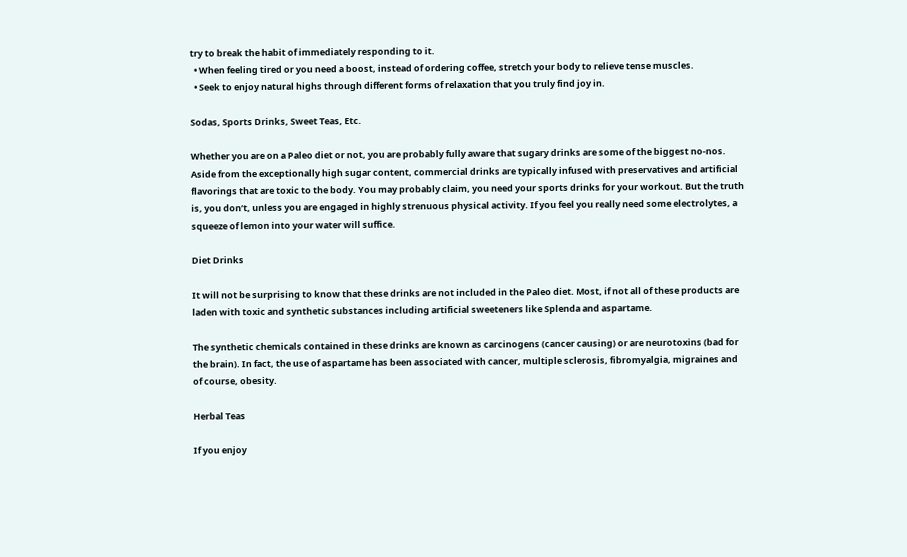try to break the habit of immediately responding to it.
  • When feeling tired or you need a boost, instead of ordering coffee, stretch your body to relieve tense muscles.
  • Seek to enjoy natural highs through different forms of relaxation that you truly find joy in.

Sodas, Sports Drinks, Sweet Teas, Etc.

Whether you are on a Paleo diet or not, you are probably fully aware that sugary drinks are some of the biggest no-nos. Aside from the exceptionally high sugar content, commercial drinks are typically infused with preservatives and artificial flavorings that are toxic to the body. You may probably claim, you need your sports drinks for your workout. But the truth is, you don’t, unless you are engaged in highly strenuous physical activity. If you feel you really need some electrolytes, a squeeze of lemon into your water will suffice.

Diet Drinks

It will not be surprising to know that these drinks are not included in the Paleo diet. Most, if not all of these products are laden with toxic and synthetic substances including artificial sweeteners like Splenda and aspartame.

The synthetic chemicals contained in these drinks are known as carcinogens (cancer causing) or are neurotoxins (bad for the brain). In fact, the use of aspartame has been associated with cancer, multiple sclerosis, fibromyalgia, migraines and of course, obesity.

Herbal Teas

If you enjoy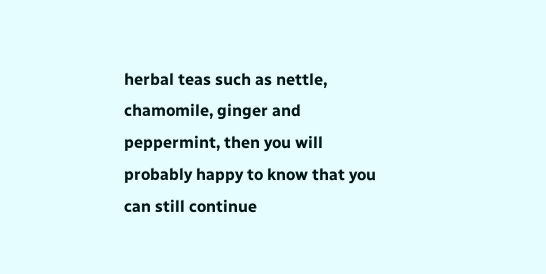herbal teas such as nettle, chamomile, ginger and peppermint, then you will probably happy to know that you can still continue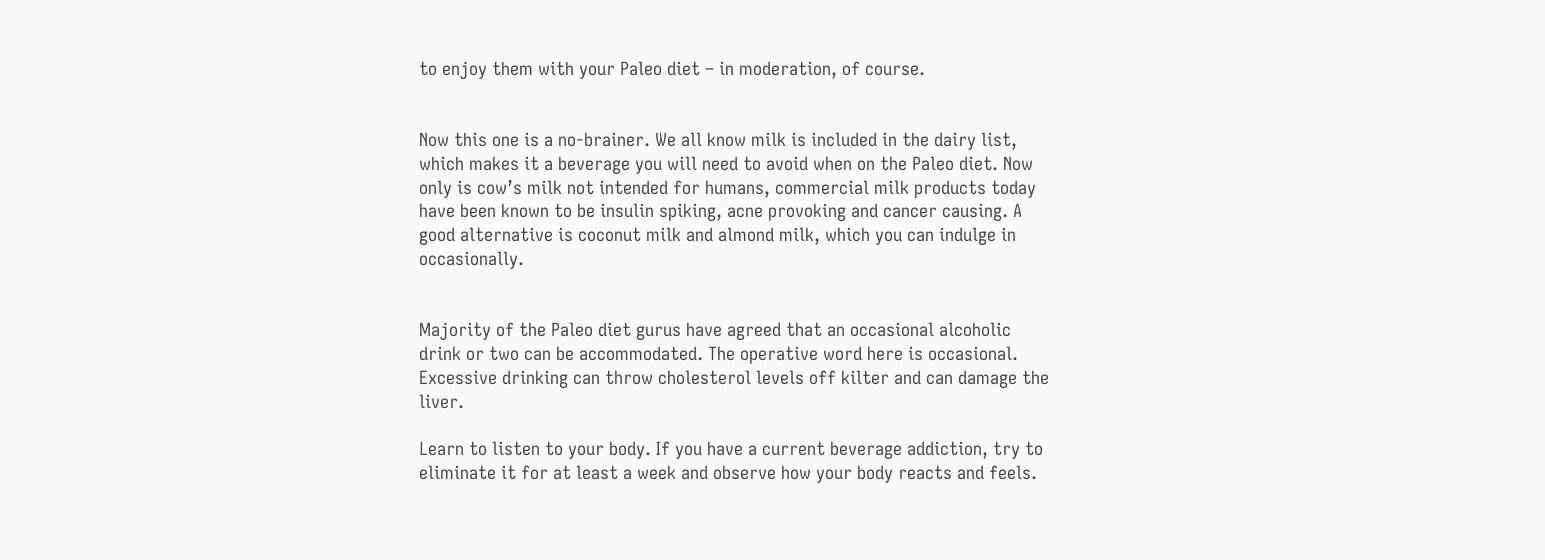to enjoy them with your Paleo diet – in moderation, of course.


Now this one is a no-brainer. We all know milk is included in the dairy list, which makes it a beverage you will need to avoid when on the Paleo diet. Now only is cow’s milk not intended for humans, commercial milk products today have been known to be insulin spiking, acne provoking and cancer causing. A good alternative is coconut milk and almond milk, which you can indulge in occasionally.


Majority of the Paleo diet gurus have agreed that an occasional alcoholic drink or two can be accommodated. The operative word here is occasional. Excessive drinking can throw cholesterol levels off kilter and can damage the liver.

Learn to listen to your body. If you have a current beverage addiction, try to eliminate it for at least a week and observe how your body reacts and feels.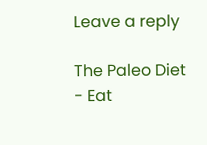Leave a reply

The Paleo Diet - Eat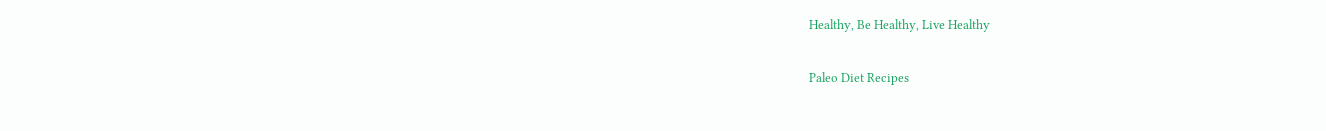Healthy, Be Healthy, Live Healthy

Paleo Diet Recipes